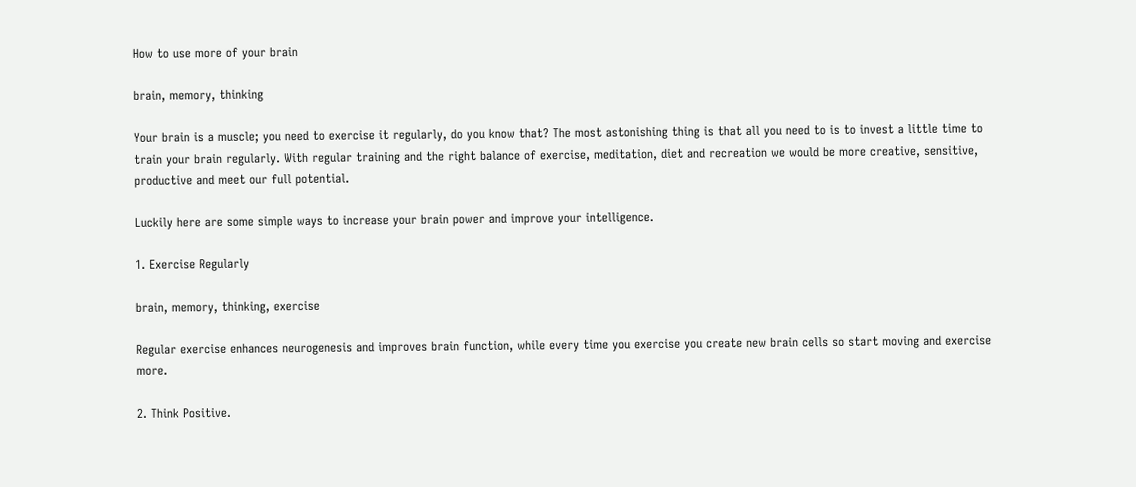How to use more of your brain

brain, memory, thinking

Your brain is a muscle; you need to exercise it regularly, do you know that? The most astonishing thing is that all you need to is to invest a little time to train your brain regularly. With regular training and the right balance of exercise, meditation, diet and recreation we would be more creative, sensitive, productive and meet our full potential.

Luckily here are some simple ways to increase your brain power and improve your intelligence.

1. Exercise Regularly

brain, memory, thinking, exercise

Regular exercise enhances neurogenesis and improves brain function, while every time you exercise you create new brain cells so start moving and exercise more.

2. Think Positive.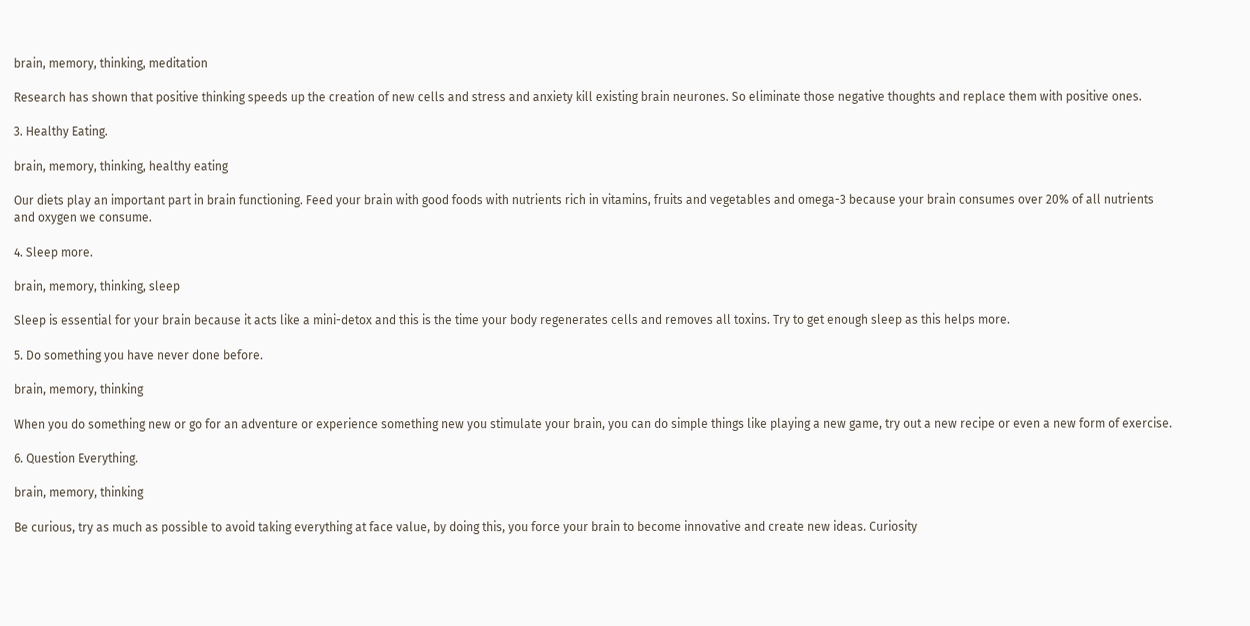brain, memory, thinking, meditation

Research has shown that positive thinking speeds up the creation of new cells and stress and anxiety kill existing brain neurones. So eliminate those negative thoughts and replace them with positive ones.

3. Healthy Eating.

brain, memory, thinking, healthy eating

Our diets play an important part in brain functioning. Feed your brain with good foods with nutrients rich in vitamins, fruits and vegetables and omega-3 because your brain consumes over 20% of all nutrients and oxygen we consume.

4. Sleep more.

brain, memory, thinking, sleep

Sleep is essential for your brain because it acts like a mini-detox and this is the time your body regenerates cells and removes all toxins. Try to get enough sleep as this helps more.

5. Do something you have never done before.

brain, memory, thinking

When you do something new or go for an adventure or experience something new you stimulate your brain, you can do simple things like playing a new game, try out a new recipe or even a new form of exercise.

6. Question Everything.

brain, memory, thinking

Be curious, try as much as possible to avoid taking everything at face value, by doing this, you force your brain to become innovative and create new ideas. Curiosity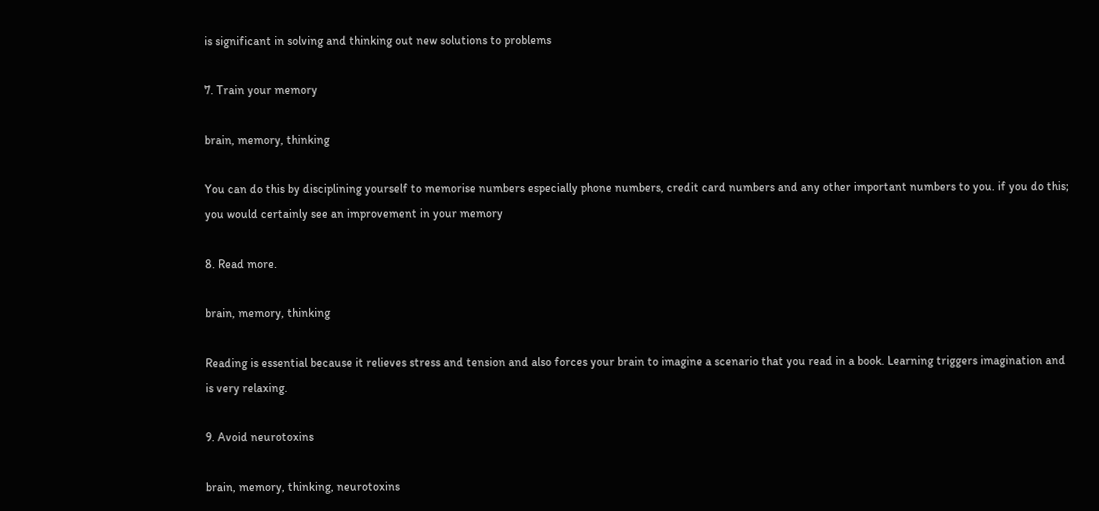is significant in solving and thinking out new solutions to problems

7. Train your memory

brain, memory, thinking

You can do this by disciplining yourself to memorise numbers especially phone numbers, credit card numbers and any other important numbers to you. if you do this; you would certainly see an improvement in your memory

8. Read more.

brain, memory, thinking

Reading is essential because it relieves stress and tension and also forces your brain to imagine a scenario that you read in a book. Learning triggers imagination and is very relaxing.

9. Avoid neurotoxins

brain, memory, thinking, neurotoxins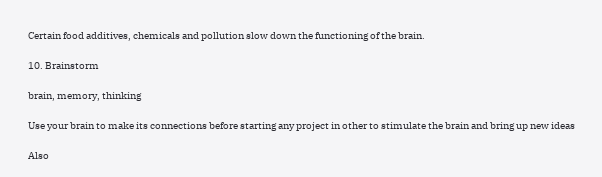Certain food additives, chemicals and pollution slow down the functioning of the brain.

10. Brainstorm

brain, memory, thinking

Use your brain to make its connections before starting any project in other to stimulate the brain and bring up new ideas

Also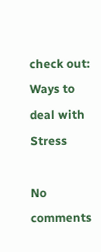check out:  Ways to deal with Stress

No comments